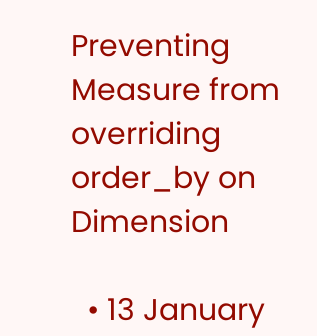Preventing Measure from overriding order_by on Dimension

  • 13 January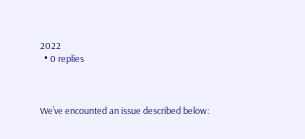2022
  • 0 replies



We’ve encounted an issue described below: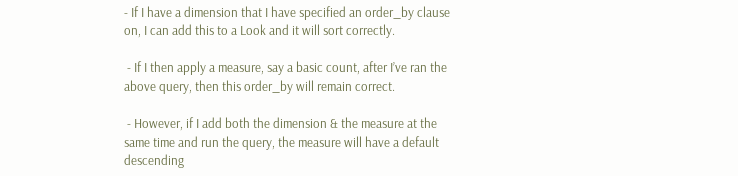- If I have a dimension that I have specified an order_by clause on, I can add this to a Look and it will sort correctly.

 - If I then apply a measure, say a basic count, after I’ve ran the above query, then this order_by will remain correct.

 - However, if I add both the dimension & the measure at the same time and run the query, the measure will have a default descending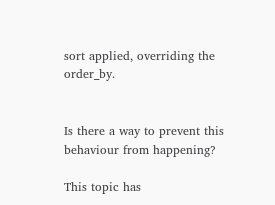sort applied, overriding the order_by.


Is there a way to prevent this behaviour from happening?

This topic has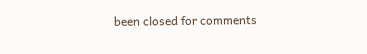been closed for comments